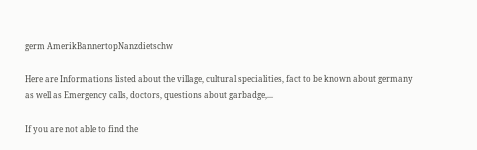germ AmerikBannertopNanzdietschw

Here are Informations listed about the village, cultural specialities, fact to be known about germany as well as Emergency calls, doctors, questions about garbadge,...

If you are not able to find the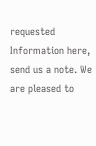requested Information here,  send us a note. We are pleased to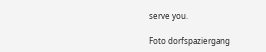serve you.

Foto dorfspaziergang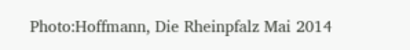Photo:Hoffmann, Die Rheinpfalz Mai 2014